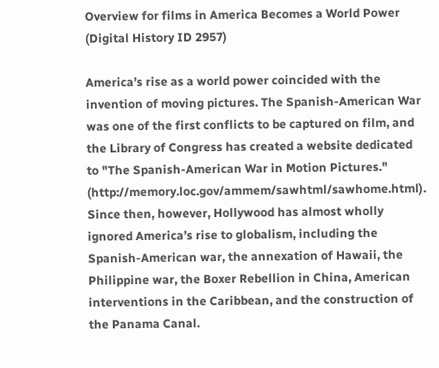Overview for films in America Becomes a World Power
(Digital History ID 2957)

America’s rise as a world power coincided with the invention of moving pictures. The Spanish-American War was one of the first conflicts to be captured on film, and the Library of Congress has created a website dedicated to "The Spanish-American War in Motion Pictures." (http://memory.loc.gov/ammem/sawhtml/sawhome.html). Since then, however, Hollywood has almost wholly ignored America’s rise to globalism, including the Spanish-American war, the annexation of Hawaii, the Philippine war, the Boxer Rebellion in China, American interventions in the Caribbean, and the construction of the Panama Canal.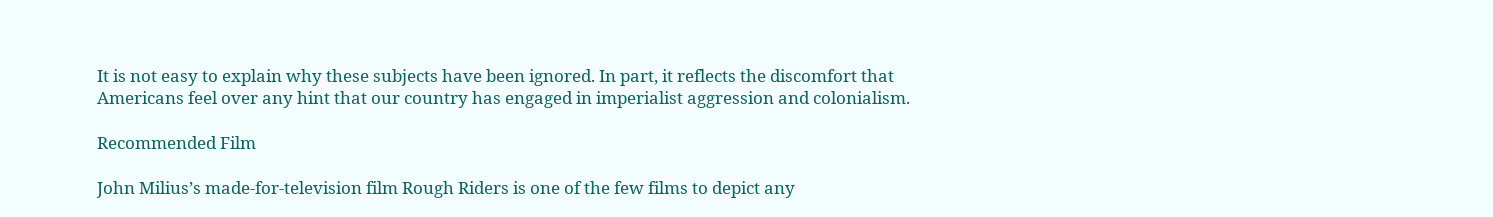It is not easy to explain why these subjects have been ignored. In part, it reflects the discomfort that Americans feel over any hint that our country has engaged in imperialist aggression and colonialism.

Recommended Film

John Milius’s made-for-television film Rough Riders is one of the few films to depict any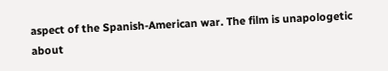aspect of the Spanish-American war. The film is unapologetic about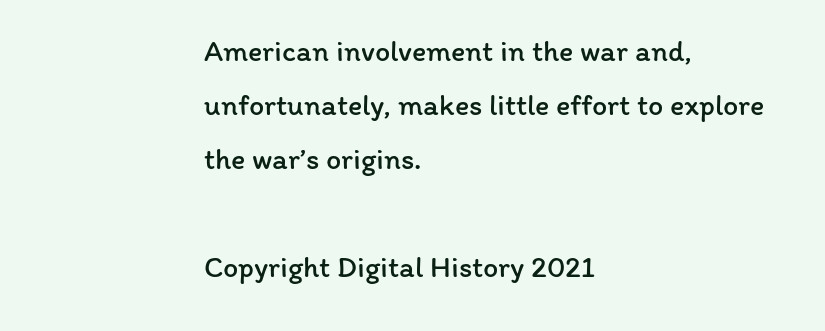American involvement in the war and, unfortunately, makes little effort to explore the war’s origins.

Copyright Digital History 2021